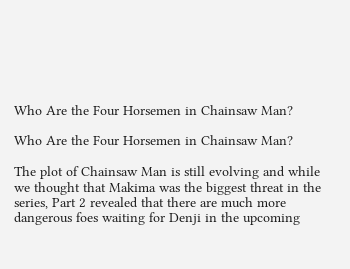Who Are the Four Horsemen in Chainsaw Man?

Who Are the Four Horsemen in Chainsaw Man?

The plot of Chainsaw Man is still evolving and while we thought that Makima was the biggest threat in the series, Part 2 revealed that there are much more dangerous foes waiting for Denji in the upcoming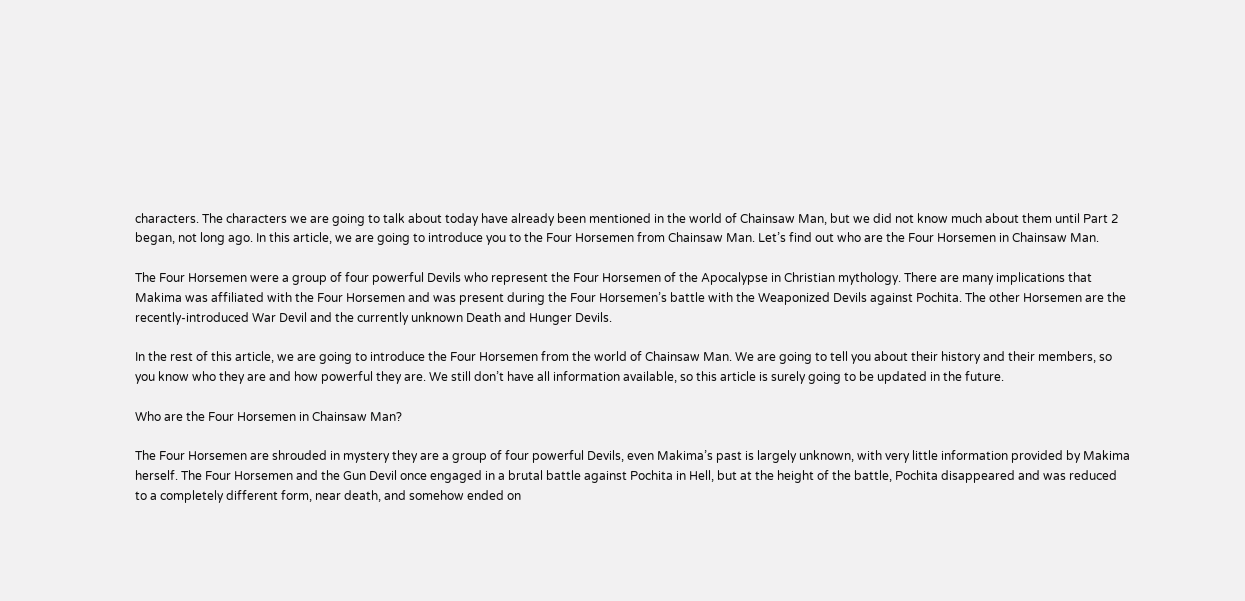characters. The characters we are going to talk about today have already been mentioned in the world of Chainsaw Man, but we did not know much about them until Part 2 began, not long ago. In this article, we are going to introduce you to the Four Horsemen from Chainsaw Man. Let’s find out who are the Four Horsemen in Chainsaw Man.

The Four Horsemen were a group of four powerful Devils who represent the Four Horsemen of the Apocalypse in Christian mythology. There are many implications that Makima was affiliated with the Four Horsemen and was present during the Four Horsemen’s battle with the Weaponized Devils against Pochita. The other Horsemen are the recently-introduced War Devil and the currently unknown Death and Hunger Devils.

In the rest of this article, we are going to introduce the Four Horsemen from the world of Chainsaw Man. We are going to tell you about their history and their members, so you know who they are and how powerful they are. We still don’t have all information available, so this article is surely going to be updated in the future.

Who are the Four Horsemen in Chainsaw Man?

The Four Horsemen are shrouded in mystery they are a group of four powerful Devils, even Makima’s past is largely unknown, with very little information provided by Makima herself. The Four Horsemen and the Gun Devil once engaged in a brutal battle against Pochita in Hell, but at the height of the battle, Pochita disappeared and was reduced to a completely different form, near death, and somehow ended on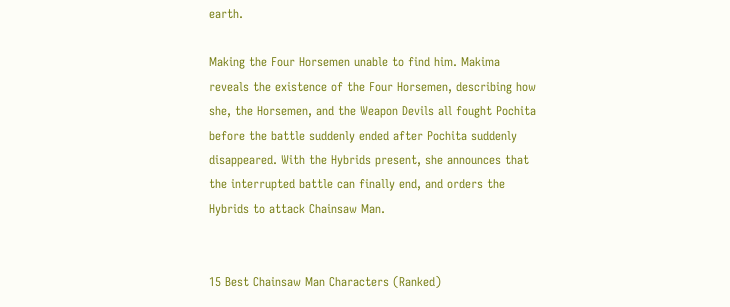earth.

Making the Four Horsemen unable to find him. Makima reveals the existence of the Four Horsemen, describing how she, the Horsemen, and the Weapon Devils all fought Pochita before the battle suddenly ended after Pochita suddenly disappeared. With the Hybrids present, she announces that the interrupted battle can finally end, and orders the Hybrids to attack Chainsaw Man.


15 Best Chainsaw Man Characters (Ranked)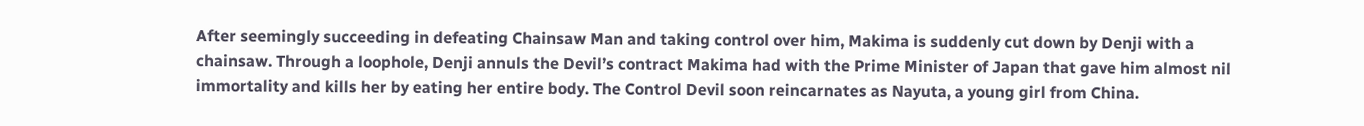After seemingly succeeding in defeating Chainsaw Man and taking control over him, Makima is suddenly cut down by Denji with a chainsaw. Through a loophole, Denji annuls the Devil’s contract Makima had with the Prime Minister of Japan that gave him almost nil immortality and kills her by eating her entire body. The Control Devil soon reincarnates as Nayuta, a young girl from China.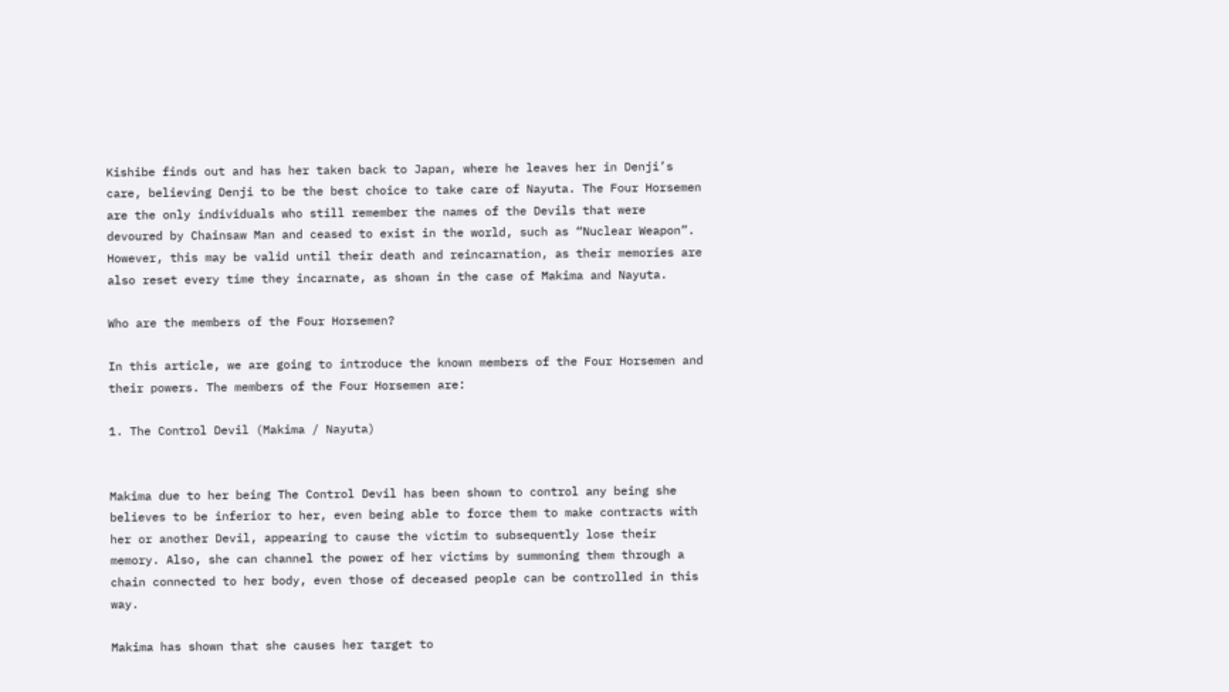Kishibe finds out and has her taken back to Japan, where he leaves her in Denji’s care, believing Denji to be the best choice to take care of Nayuta. The Four Horsemen are the only individuals who still remember the names of the Devils that were devoured by Chainsaw Man and ceased to exist in the world, such as “Nuclear Weapon”. However, this may be valid until their death and reincarnation, as their memories are also reset every time they incarnate, as shown in the case of Makima and Nayuta.

Who are the members of the Four Horsemen?

In this article, we are going to introduce the known members of the Four Horsemen and their powers. The members of the Four Horsemen are:

1. The Control Devil (Makima / Nayuta)


Makima due to her being The Control Devil has been shown to control any being she believes to be inferior to her, even being able to force them to make contracts with her or another Devil, appearing to cause the victim to subsequently lose their memory. Also, she can channel the power of her victims by summoning them through a chain connected to her body, even those of deceased people can be controlled in this way.

Makima has shown that she causes her target to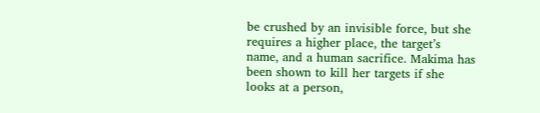be crushed by an invisible force, but she requires a higher place, the target’s name, and a human sacrifice. Makima has been shown to kill her targets if she looks at a person,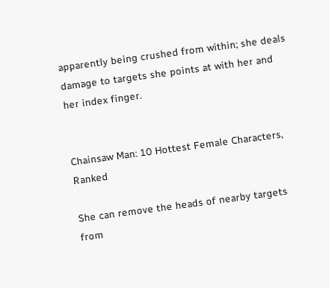apparently being crushed from within; she deals damage to targets she points at with her and her index finger.


Chainsaw Man: 10 Hottest Female Characters, Ranked

She can remove the heads of nearby targets from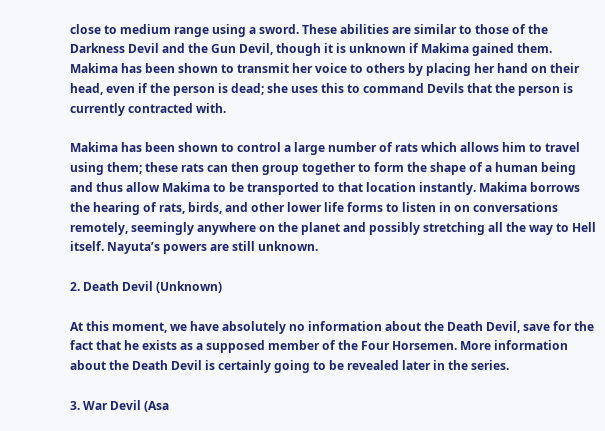close to medium range using a sword. These abilities are similar to those of the Darkness Devil and the Gun Devil, though it is unknown if Makima gained them. Makima has been shown to transmit her voice to others by placing her hand on their head, even if the person is dead; she uses this to command Devils that the person is currently contracted with.

Makima has been shown to control a large number of rats which allows him to travel using them; these rats can then group together to form the shape of a human being and thus allow Makima to be transported to that location instantly. Makima borrows the hearing of rats, birds, and other lower life forms to listen in on conversations remotely, seemingly anywhere on the planet and possibly stretching all the way to Hell itself. Nayuta’s powers are still unknown.

2. Death Devil (Unknown)

At this moment, we have absolutely no information about the Death Devil, save for the fact that he exists as a supposed member of the Four Horsemen. More information about the Death Devil is certainly going to be revealed later in the series.

3. War Devil (Asa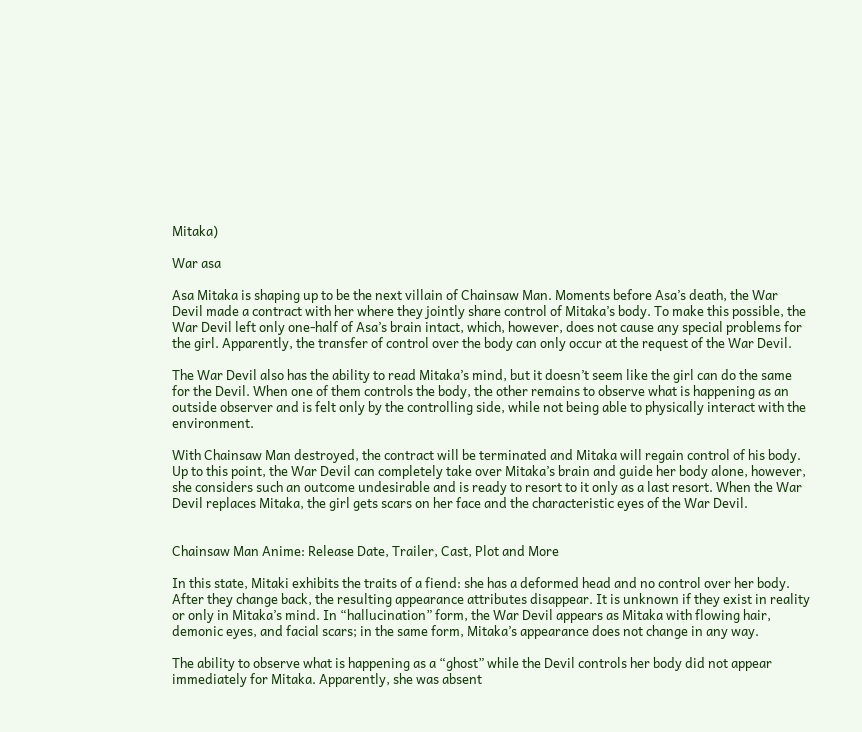Mitaka)

War asa

Asa Mitaka is shaping up to be the next villain of Chainsaw Man. Moments before Asa’s death, the War Devil made a contract with her where they jointly share control of Mitaka’s body. To make this possible, the War Devil left only one-half of Asa’s brain intact, which, however, does not cause any special problems for the girl. Apparently, the transfer of control over the body can only occur at the request of the War Devil.

The War Devil also has the ability to read Mitaka’s mind, but it doesn’t seem like the girl can do the same for the Devil. When one of them controls the body, the other remains to observe what is happening as an outside observer and is felt only by the controlling side, while not being able to physically interact with the environment.

With Chainsaw Man destroyed, the contract will be terminated and Mitaka will regain control of his body. Up to this point, the War Devil can completely take over Mitaka’s brain and guide her body alone, however, she considers such an outcome undesirable and is ready to resort to it only as a last resort. When the War Devil replaces Mitaka, the girl gets scars on her face and the characteristic eyes of the War Devil.


Chainsaw Man Anime: Release Date, Trailer, Cast, Plot and More

In this state, Mitaki exhibits the traits of a fiend: she has a deformed head and no control over her body. After they change back, the resulting appearance attributes disappear. It is unknown if they exist in reality or only in Mitaka’s mind. In “hallucination” form, the War Devil appears as Mitaka with flowing hair, demonic eyes, and facial scars; in the same form, Mitaka’s appearance does not change in any way.

The ability to observe what is happening as a “ghost” while the Devil controls her body did not appear immediately for Mitaka. Apparently, she was absent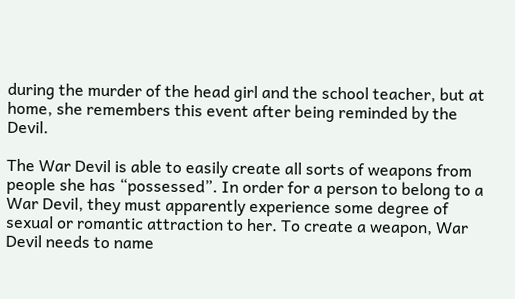during the murder of the head girl and the school teacher, but at home, she remembers this event after being reminded by the Devil.

The War Devil is able to easily create all sorts of weapons from people she has “possessed”. In order for a person to belong to a War Devil, they must apparently experience some degree of sexual or romantic attraction to her. To create a weapon, War Devil needs to name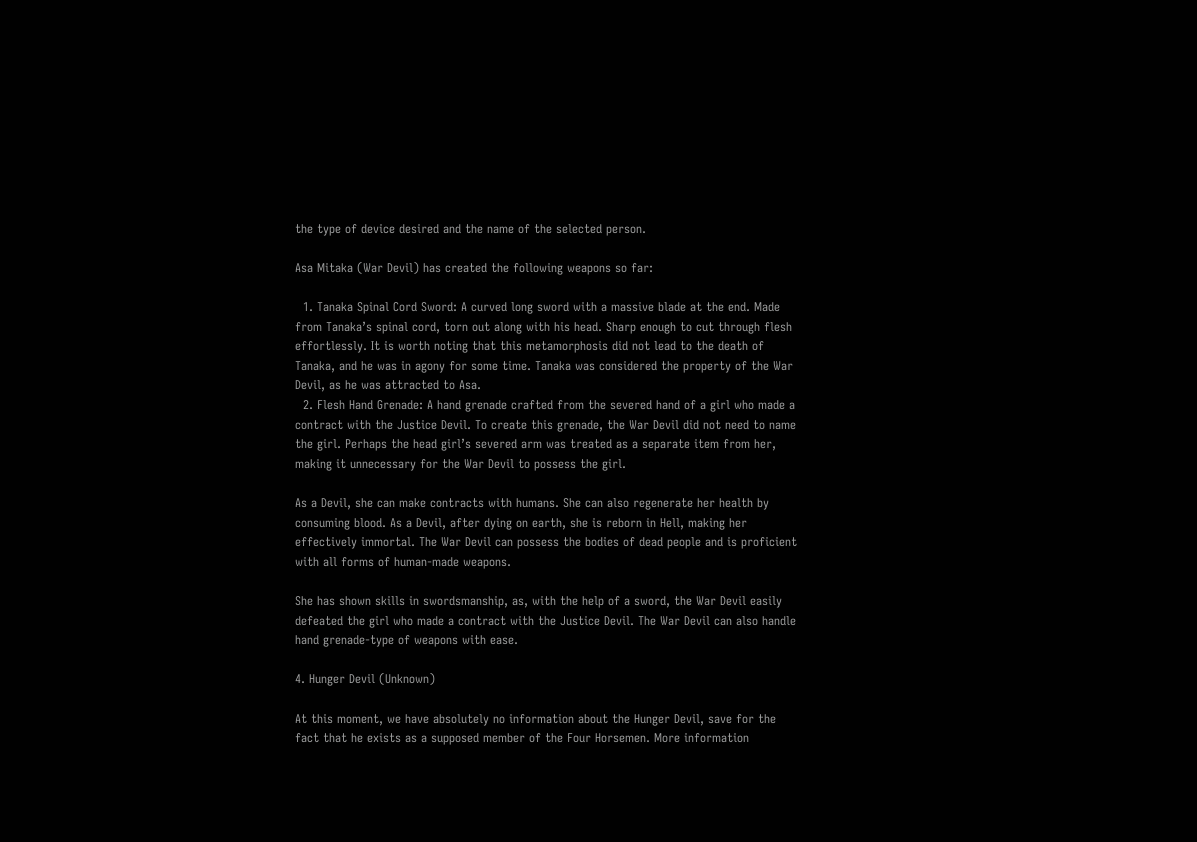the type of device desired and the name of the selected person.

Asa Mitaka (War Devil) has created the following weapons so far:

  1. Tanaka Spinal Cord Sword: A curved long sword with a massive blade at the end. Made from Tanaka’s spinal cord, torn out along with his head. Sharp enough to cut through flesh effortlessly. It is worth noting that this metamorphosis did not lead to the death of Tanaka, and he was in agony for some time. Tanaka was considered the property of the War Devil, as he was attracted to Asa.
  2. Flesh Hand Grenade: A hand grenade crafted from the severed hand of a girl who made a contract with the Justice Devil. To create this grenade, the War Devil did not need to name the girl. Perhaps the head girl’s severed arm was treated as a separate item from her, making it unnecessary for the War Devil to possess the girl.

As a Devil, she can make contracts with humans. She can also regenerate her health by consuming blood. As a Devil, after dying on earth, she is reborn in Hell, making her effectively immortal. The War Devil can possess the bodies of dead people and is proficient with all forms of human-made weapons.

She has shown skills in swordsmanship, as, with the help of a sword, the War Devil easily defeated the girl who made a contract with the Justice Devil. The War Devil can also handle hand grenade-type of weapons with ease.

4. Hunger Devil (Unknown)

At this moment, we have absolutely no information about the Hunger Devil, save for the fact that he exists as a supposed member of the Four Horsemen. More information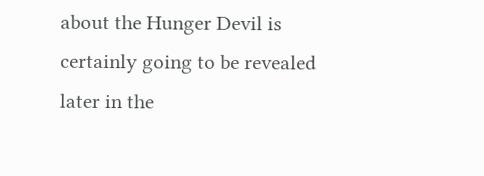about the Hunger Devil is certainly going to be revealed later in the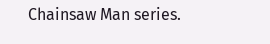Chainsaw Man series.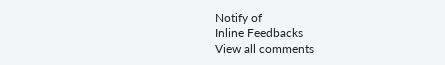Notify of
Inline Feedbacks
View all comments